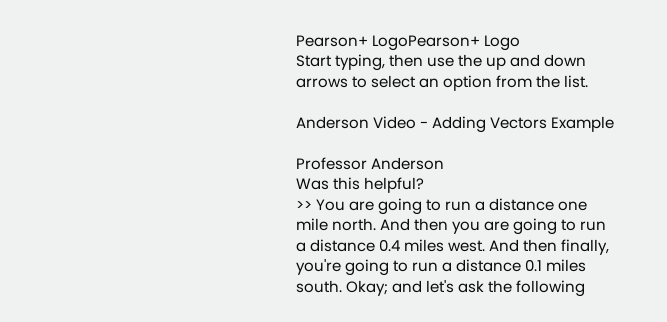Pearson+ LogoPearson+ Logo
Start typing, then use the up and down arrows to select an option from the list.

Anderson Video - Adding Vectors Example

Professor Anderson
Was this helpful?
>> You are going to run a distance one mile north. And then you are going to run a distance 0.4 miles west. And then finally, you're going to run a distance 0.1 miles south. Okay; and let's ask the following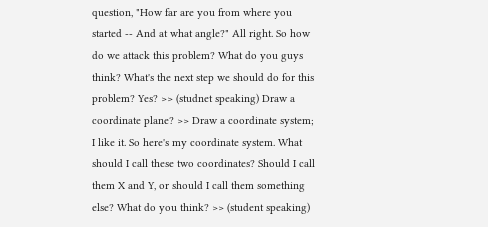question, "How far are you from where you started -- And at what angle?" All right. So how do we attack this problem? What do you guys think? What's the next step we should do for this problem? Yes? >> (studnet speaking) Draw a coordinate plane? >> Draw a coordinate system; I like it. So here's my coordinate system. What should I call these two coordinates? Should I call them X and Y, or should I call them something else? What do you think? >> (student speaking)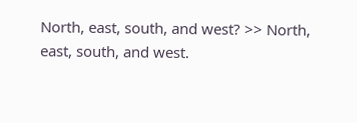North, east, south, and west? >> North, east, south, and west.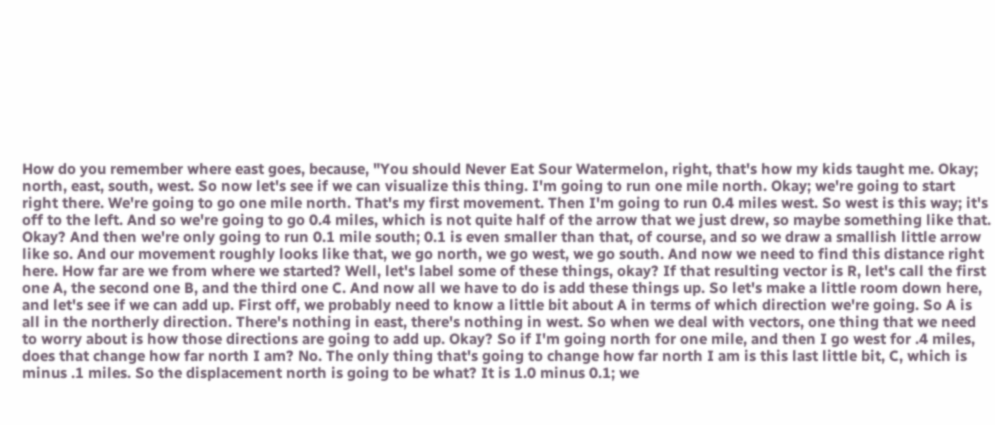How do you remember where east goes, because, "You should Never Eat Sour Watermelon, right, that's how my kids taught me. Okay; north, east, south, west. So now let's see if we can visualize this thing. I'm going to run one mile north. Okay; we're going to start right there. We're going to go one mile north. That's my first movement. Then I'm going to run 0.4 miles west. So west is this way; it's off to the left. And so we're going to go 0.4 miles, which is not quite half of the arrow that we just drew, so maybe something like that. Okay? And then we're only going to run 0.1 mile south; 0.1 is even smaller than that, of course, and so we draw a smallish little arrow like so. And our movement roughly looks like that, we go north, we go west, we go south. And now we need to find this distance right here. How far are we from where we started? Well, let's label some of these things, okay? If that resulting vector is R, let's call the first one A, the second one B, and the third one C. And now all we have to do is add these things up. So let's make a little room down here, and let's see if we can add up. First off, we probably need to know a little bit about A in terms of which direction we're going. So A is all in the northerly direction. There's nothing in east, there's nothing in west. So when we deal with vectors, one thing that we need to worry about is how those directions are going to add up. Okay? So if I'm going north for one mile, and then I go west for .4 miles, does that change how far north I am? No. The only thing that's going to change how far north I am is this last little bit, C, which is minus .1 miles. So the displacement north is going to be what? It is 1.0 minus 0.1; we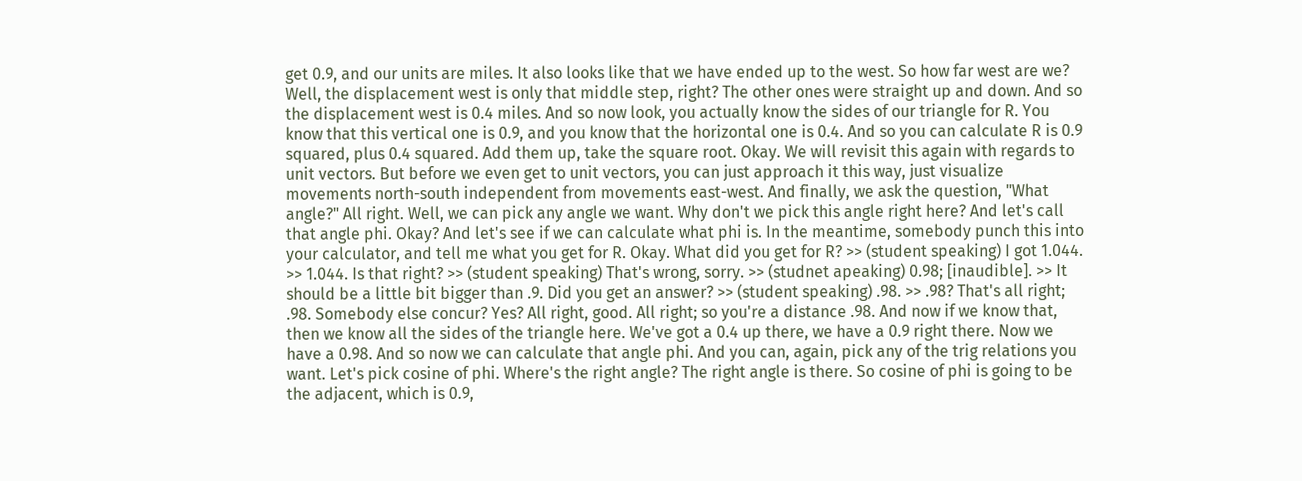get 0.9, and our units are miles. It also looks like that we have ended up to the west. So how far west are we? Well, the displacement west is only that middle step, right? The other ones were straight up and down. And so the displacement west is 0.4 miles. And so now look, you actually know the sides of our triangle for R. You know that this vertical one is 0.9, and you know that the horizontal one is 0.4. And so you can calculate R is 0.9 squared, plus 0.4 squared. Add them up, take the square root. Okay. We will revisit this again with regards to unit vectors. But before we even get to unit vectors, you can just approach it this way, just visualize movements north-south independent from movements east-west. And finally, we ask the question, "What angle?" All right. Well, we can pick any angle we want. Why don't we pick this angle right here? And let's call that angle phi. Okay? And let's see if we can calculate what phi is. In the meantime, somebody punch this into your calculator, and tell me what you get for R. Okay. What did you get for R? >> (student speaking) I got 1.044. >> 1.044. Is that right? >> (student speaking) That's wrong, sorry. >> (studnet apeaking) 0.98; [inaudible]. >> It should be a little bit bigger than .9. Did you get an answer? >> (student speaking) .98. >> .98? That's all right; .98. Somebody else concur? Yes? All right, good. All right; so you're a distance .98. And now if we know that, then we know all the sides of the triangle here. We've got a 0.4 up there, we have a 0.9 right there. Now we have a 0.98. And so now we can calculate that angle phi. And you can, again, pick any of the trig relations you want. Let's pick cosine of phi. Where's the right angle? The right angle is there. So cosine of phi is going to be the adjacent, which is 0.9,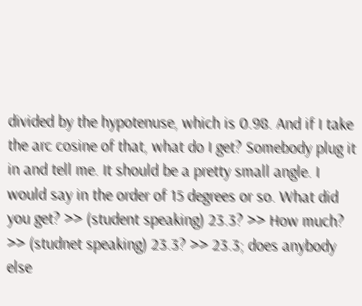divided by the hypotenuse, which is 0.98. And if I take the arc cosine of that, what do I get? Somebody plug it in and tell me. It should be a pretty small angle. I would say in the order of 15 degrees or so. What did you get? >> (student speaking) 23.3? >> How much? >> (studnet speaking) 23.3? >> 23.3; does anybody else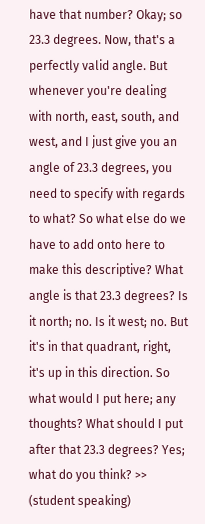have that number? Okay; so 23.3 degrees. Now, that's a perfectly valid angle. But whenever you're dealing with north, east, south, and west, and I just give you an angle of 23.3 degrees, you need to specify with regards to what? So what else do we have to add onto here to make this descriptive? What angle is that 23.3 degrees? Is it north; no. Is it west; no. But it's in that quadrant, right, it's up in this direction. So what would I put here; any thoughts? What should I put after that 23.3 degrees? Yes; what do you think? >> (student speaking)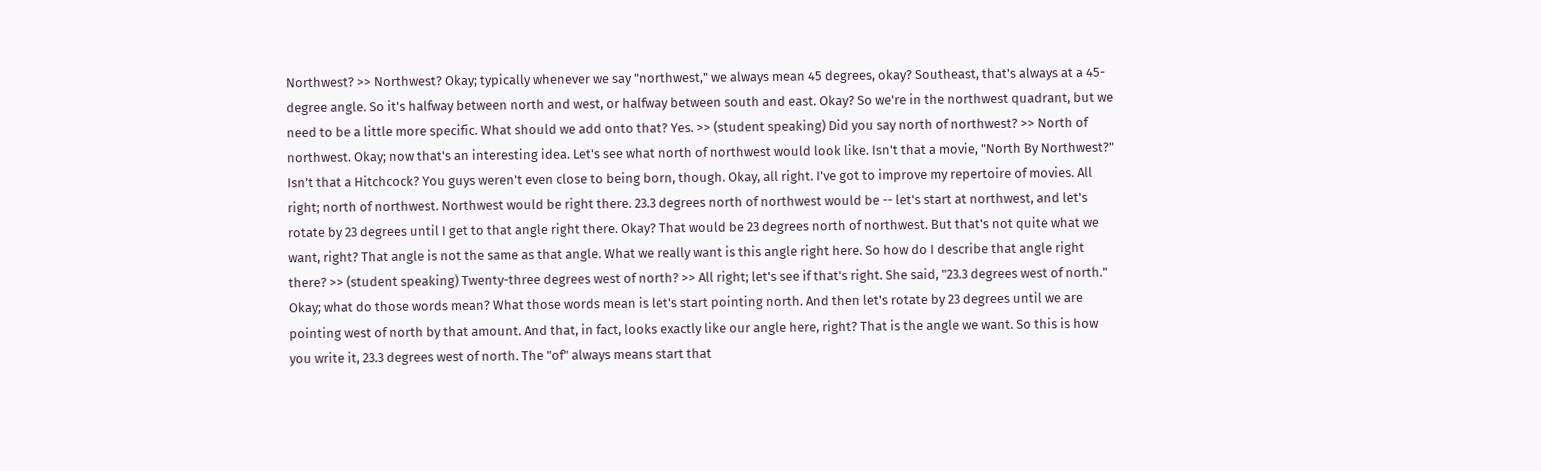Northwest? >> Northwest? Okay; typically whenever we say "northwest," we always mean 45 degrees, okay? Southeast, that's always at a 45-degree angle. So it's halfway between north and west, or halfway between south and east. Okay? So we're in the northwest quadrant, but we need to be a little more specific. What should we add onto that? Yes. >> (student speaking) Did you say north of northwest? >> North of northwest. Okay; now that's an interesting idea. Let's see what north of northwest would look like. Isn't that a movie, "North By Northwest?" Isn't that a Hitchcock? You guys weren't even close to being born, though. Okay, all right. I've got to improve my repertoire of movies. All right; north of northwest. Northwest would be right there. 23.3 degrees north of northwest would be -- let's start at northwest, and let's rotate by 23 degrees until I get to that angle right there. Okay? That would be 23 degrees north of northwest. But that's not quite what we want, right? That angle is not the same as that angle. What we really want is this angle right here. So how do I describe that angle right there? >> (student speaking) Twenty-three degrees west of north? >> All right; let's see if that's right. She said, "23.3 degrees west of north." Okay; what do those words mean? What those words mean is let's start pointing north. And then let's rotate by 23 degrees until we are pointing west of north by that amount. And that, in fact, looks exactly like our angle here, right? That is the angle we want. So this is how you write it, 23.3 degrees west of north. The "of" always means start that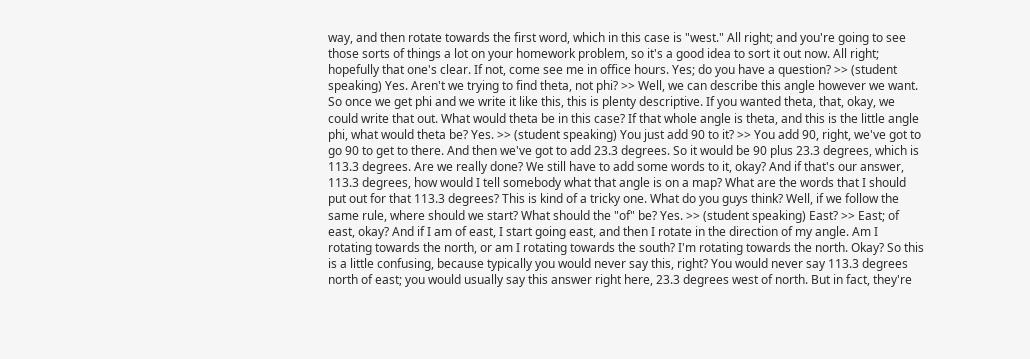way, and then rotate towards the first word, which in this case is "west." All right; and you're going to see those sorts of things a lot on your homework problem, so it's a good idea to sort it out now. All right; hopefully that one's clear. If not, come see me in office hours. Yes; do you have a question? >> (student speaking) Yes. Aren't we trying to find theta, not phi? >> Well, we can describe this angle however we want. So once we get phi and we write it like this, this is plenty descriptive. If you wanted theta, that, okay, we could write that out. What would theta be in this case? If that whole angle is theta, and this is the little angle phi, what would theta be? Yes. >> (student speaking) You just add 90 to it? >> You add 90, right, we've got to go 90 to get to there. And then we've got to add 23.3 degrees. So it would be 90 plus 23.3 degrees, which is 113.3 degrees. Are we really done? We still have to add some words to it, okay? And if that's our answer, 113.3 degrees, how would I tell somebody what that angle is on a map? What are the words that I should put out for that 113.3 degrees? This is kind of a tricky one. What do you guys think? Well, if we follow the same rule, where should we start? What should the "of" be? Yes. >> (student speaking) East? >> East; of east, okay? And if I am of east, I start going east, and then I rotate in the direction of my angle. Am I rotating towards the north, or am I rotating towards the south? I'm rotating towards the north. Okay? So this is a little confusing, because typically you would never say this, right? You would never say 113.3 degrees north of east; you would usually say this answer right here, 23.3 degrees west of north. But in fact, they're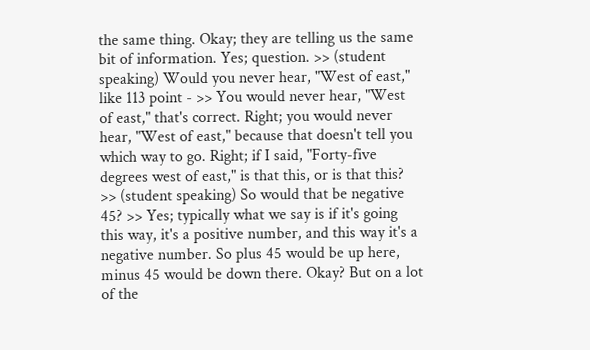the same thing. Okay; they are telling us the same bit of information. Yes; question. >> (student speaking) Would you never hear, "West of east," like 113 point - >> You would never hear, "West of east," that's correct. Right; you would never hear, "West of east," because that doesn't tell you which way to go. Right; if I said, "Forty-five degrees west of east," is that this, or is that this? >> (student speaking) So would that be negative 45? >> Yes; typically what we say is if it's going this way, it's a positive number, and this way it's a negative number. So plus 45 would be up here, minus 45 would be down there. Okay? But on a lot of the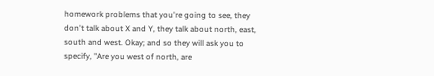homework problems that you're going to see, they don't talk about X and Y, they talk about north, east, south and west. Okay; and so they will ask you to specify, "Are you west of north, are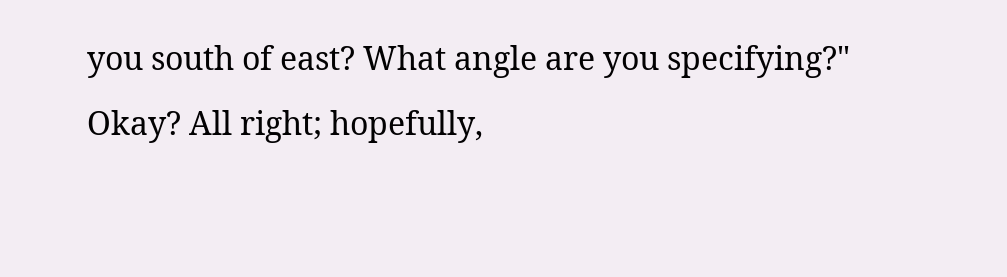you south of east? What angle are you specifying?" Okay? All right; hopefully,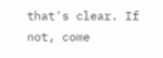that's clear. If not, come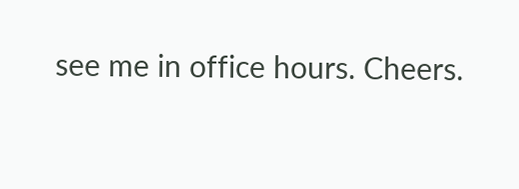see me in office hours. Cheers.